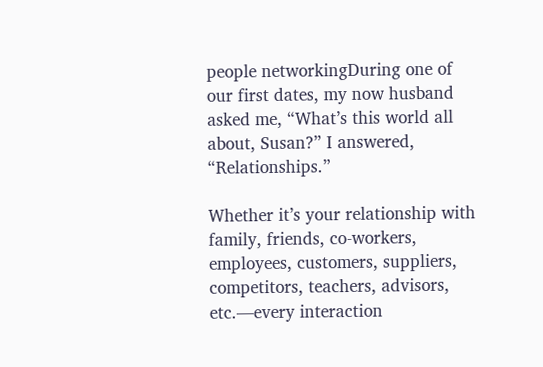people networkingDuring one of our first dates, my now husband asked me, “What’s this world all about, Susan?” I answered, “Relationships.”

Whether it’s your relationship with family, friends, co-workers, employees, customers, suppliers, competitors, teachers, advisors, etc.—every interaction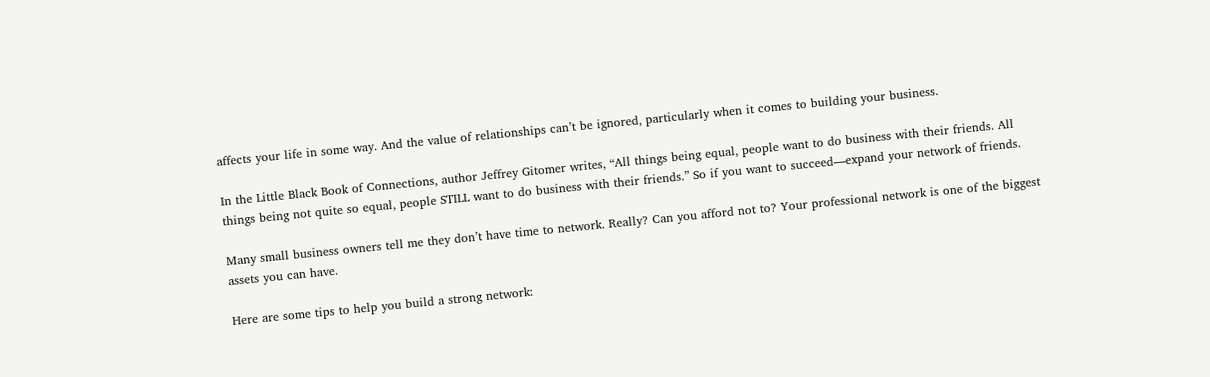affects your life in some way. And the value of relationships can’t be ignored, particularly when it comes to building your business.

In the Little Black Book of Connections, author Jeffrey Gitomer writes, “All things being equal, people want to do business with their friends. All things being not quite so equal, people STILL want to do business with their friends.” So if you want to succeed—expand your network of friends.

Many small business owners tell me they don’t have time to network. Really? Can you afford not to? Your professional network is one of the biggest assets you can have.

Here are some tips to help you build a strong network: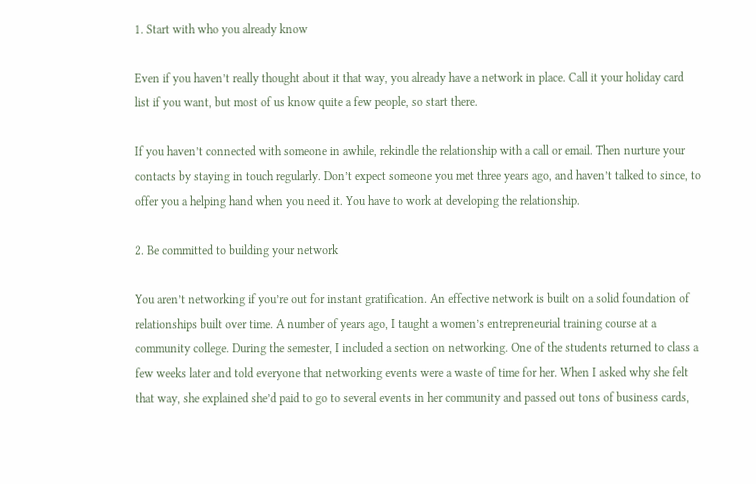1. Start with who you already know

Even if you haven’t really thought about it that way, you already have a network in place. Call it your holiday card list if you want, but most of us know quite a few people, so start there.

If you haven’t connected with someone in awhile, rekindle the relationship with a call or email. Then nurture your contacts by staying in touch regularly. Don’t expect someone you met three years ago, and haven’t talked to since, to offer you a helping hand when you need it. You have to work at developing the relationship.

2. Be committed to building your network

You aren’t networking if you’re out for instant gratification. An effective network is built on a solid foundation of relationships built over time. A number of years ago, I taught a women’s entrepreneurial training course at a community college. During the semester, I included a section on networking. One of the students returned to class a few weeks later and told everyone that networking events were a waste of time for her. When I asked why she felt that way, she explained she’d paid to go to several events in her community and passed out tons of business cards,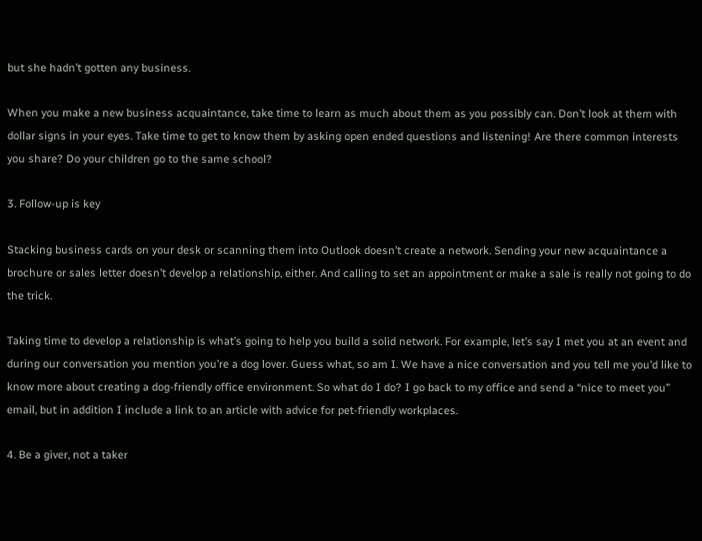but she hadn’t gotten any business.

When you make a new business acquaintance, take time to learn as much about them as you possibly can. Don’t look at them with dollar signs in your eyes. Take time to get to know them by asking open ended questions and listening! Are there common interests you share? Do your children go to the same school?

3. Follow-up is key

Stacking business cards on your desk or scanning them into Outlook doesn’t create a network. Sending your new acquaintance a brochure or sales letter doesn’t develop a relationship, either. And calling to set an appointment or make a sale is really not going to do the trick.

Taking time to develop a relationship is what’s going to help you build a solid network. For example, let’s say I met you at an event and during our conversation you mention you’re a dog lover. Guess what, so am I. We have a nice conversation and you tell me you’d like to know more about creating a dog-friendly office environment. So what do I do? I go back to my office and send a “nice to meet you” email, but in addition I include a link to an article with advice for pet-friendly workplaces.

4. Be a giver, not a taker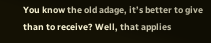You know the old adage, it’s better to give than to receive? Well, that applies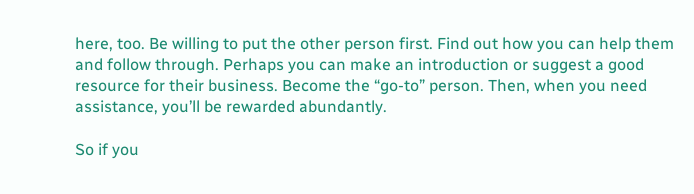here, too. Be willing to put the other person first. Find out how you can help them and follow through. Perhaps you can make an introduction or suggest a good resource for their business. Become the “go-to” person. Then, when you need assistance, you’ll be rewarded abundantly.

So if you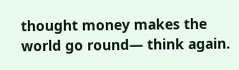thought money makes the world go round— think again.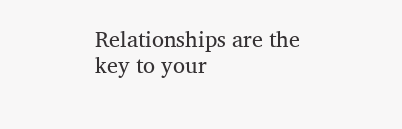Relationships are the key to your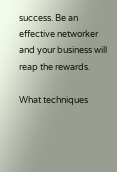success. Be an effective networker and your business will reap the rewards.

What techniques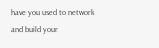have you used to network and build your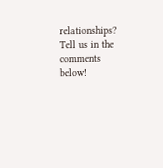relationships? Tell us in the comments below!